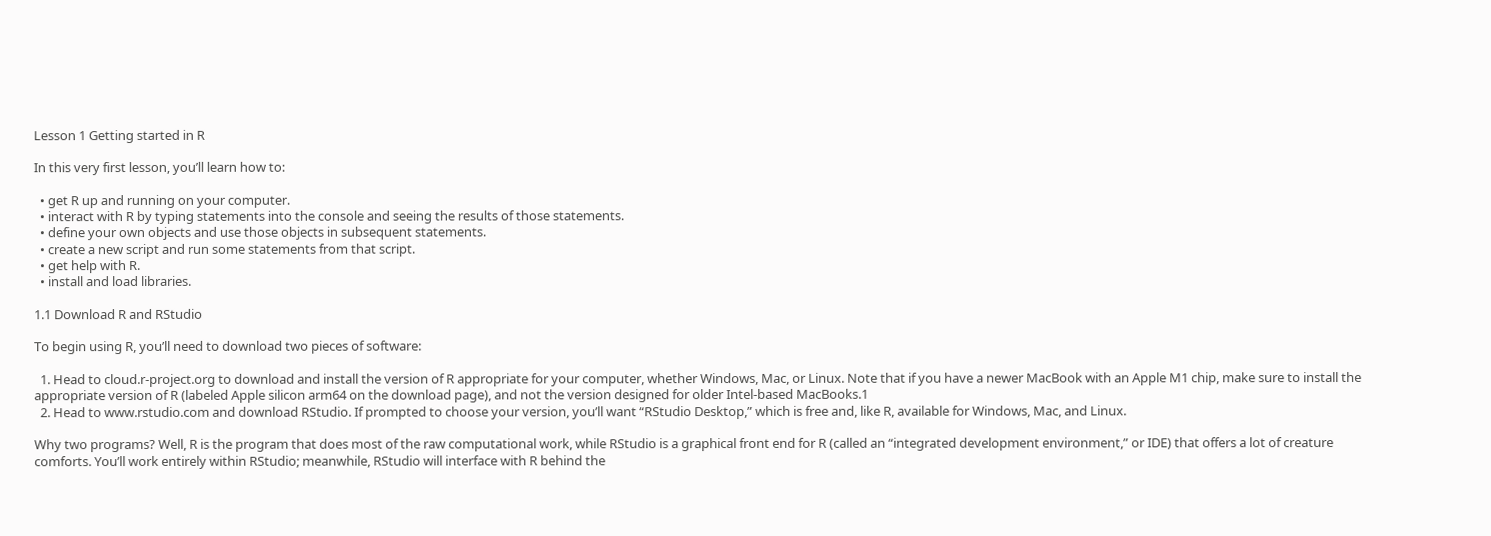Lesson 1 Getting started in R

In this very first lesson, you’ll learn how to:

  • get R up and running on your computer.
  • interact with R by typing statements into the console and seeing the results of those statements.
  • define your own objects and use those objects in subsequent statements.
  • create a new script and run some statements from that script.
  • get help with R.
  • install and load libraries.

1.1 Download R and RStudio

To begin using R, you’ll need to download two pieces of software:

  1. Head to cloud.r-project.org to download and install the version of R appropriate for your computer, whether Windows, Mac, or Linux. Note that if you have a newer MacBook with an Apple M1 chip, make sure to install the appropriate version of R (labeled Apple silicon arm64 on the download page), and not the version designed for older Intel-based MacBooks.1
  2. Head to www.rstudio.com and download RStudio. If prompted to choose your version, you’ll want “RStudio Desktop,” which is free and, like R, available for Windows, Mac, and Linux.

Why two programs? Well, R is the program that does most of the raw computational work, while RStudio is a graphical front end for R (called an “integrated development environment,” or IDE) that offers a lot of creature comforts. You’ll work entirely within RStudio; meanwhile, RStudio will interface with R behind the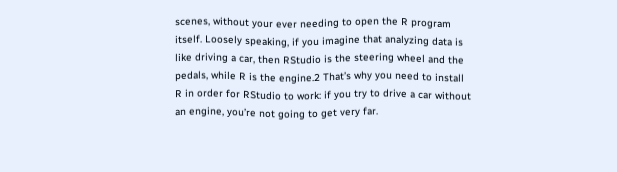scenes, without your ever needing to open the R program itself. Loosely speaking, if you imagine that analyzing data is like driving a car, then RStudio is the steering wheel and the pedals, while R is the engine.2 That’s why you need to install R in order for RStudio to work: if you try to drive a car without an engine, you’re not going to get very far.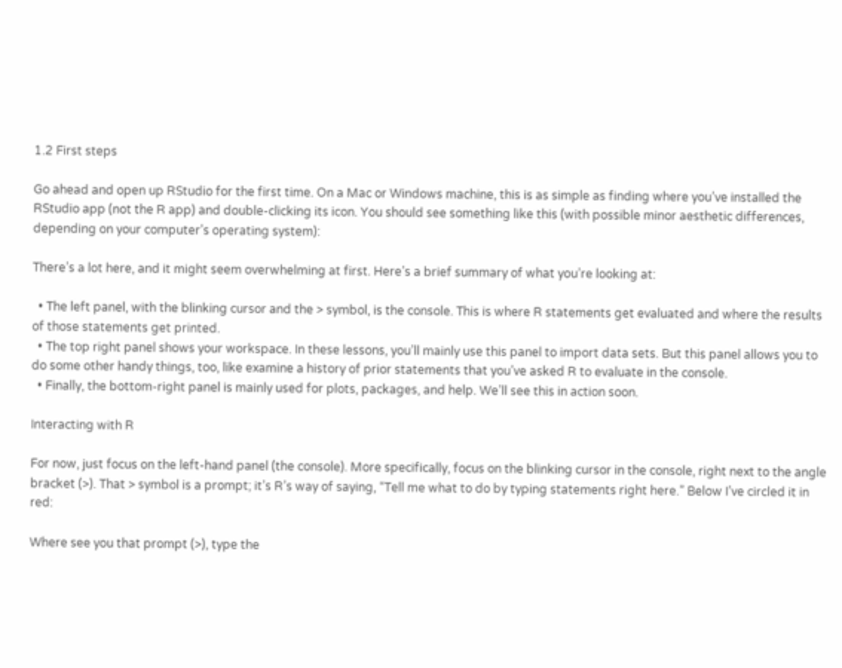1.2 First steps

Go ahead and open up RStudio for the first time. On a Mac or Windows machine, this is as simple as finding where you’ve installed the RStudio app (not the R app) and double-clicking its icon. You should see something like this (with possible minor aesthetic differences, depending on your computer’s operating system):

There’s a lot here, and it might seem overwhelming at first. Here’s a brief summary of what you’re looking at:

  • The left panel, with the blinking cursor and the > symbol, is the console. This is where R statements get evaluated and where the results of those statements get printed.
  • The top right panel shows your workspace. In these lessons, you’ll mainly use this panel to import data sets. But this panel allows you to do some other handy things, too, like examine a history of prior statements that you’ve asked R to evaluate in the console.
  • Finally, the bottom-right panel is mainly used for plots, packages, and help. We’ll see this in action soon.

Interacting with R

For now, just focus on the left-hand panel (the console). More specifically, focus on the blinking cursor in the console, right next to the angle bracket (>). That > symbol is a prompt; it’s R’s way of saying, “Tell me what to do by typing statements right here.” Below I’ve circled it in red:

Where see you that prompt (>), type the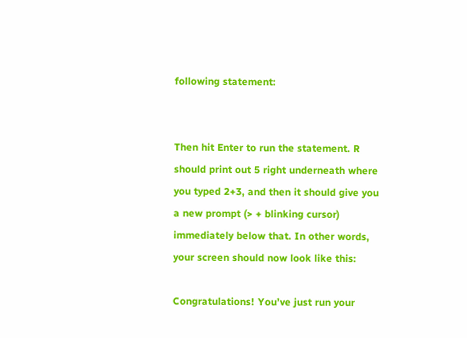following statement:


Then hit Enter to run the statement. R should print out 5 right underneath where you typed 2+3, and then it should give you a new prompt (> + blinking cursor) immediately below that. In other words, your screen should now look like this:

Congratulations! You’ve just run your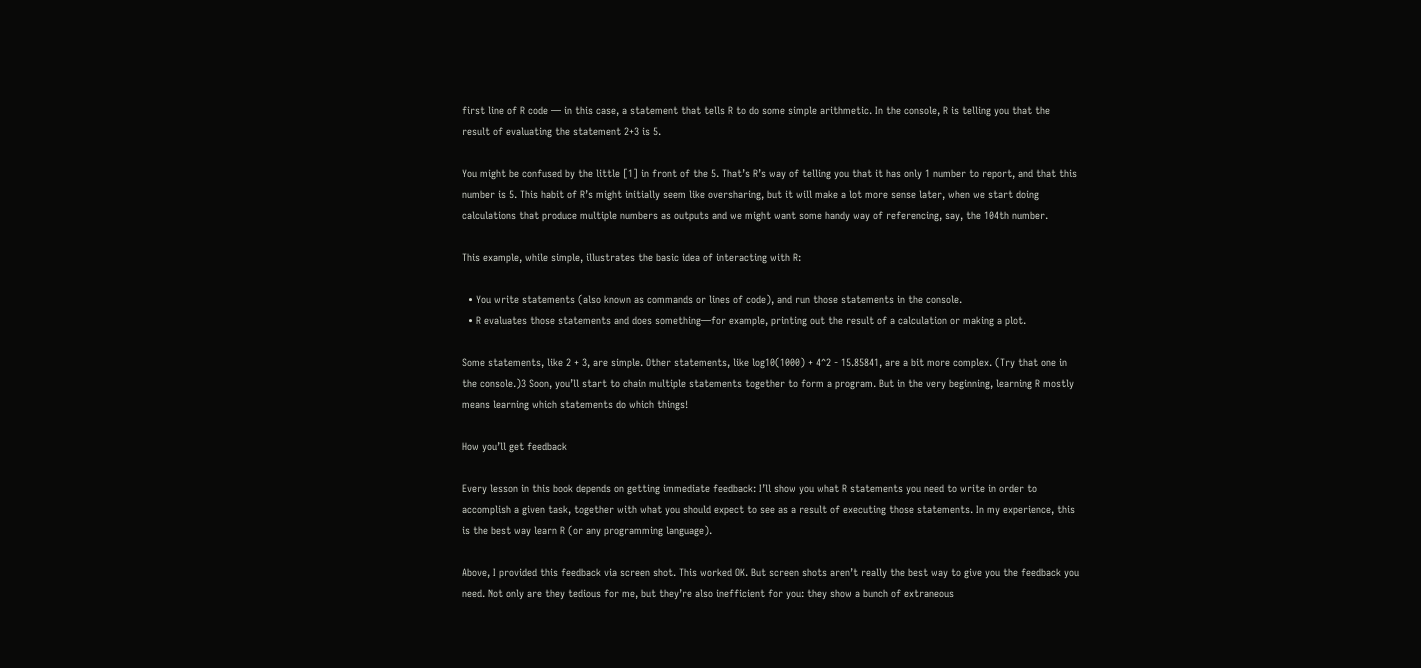first line of R code — in this case, a statement that tells R to do some simple arithmetic. In the console, R is telling you that the result of evaluating the statement 2+3 is 5.

You might be confused by the little [1] in front of the 5. That’s R’s way of telling you that it has only 1 number to report, and that this number is 5. This habit of R’s might initially seem like oversharing, but it will make a lot more sense later, when we start doing calculations that produce multiple numbers as outputs and we might want some handy way of referencing, say, the 104th number.

This example, while simple, illustrates the basic idea of interacting with R:

  • You write statements (also known as commands or lines of code), and run those statements in the console.
  • R evaluates those statements and does something—for example, printing out the result of a calculation or making a plot.

Some statements, like 2 + 3, are simple. Other statements, like log10(1000) + 4^2 - 15.85841, are a bit more complex. (Try that one in the console.)3 Soon, you’ll start to chain multiple statements together to form a program. But in the very beginning, learning R mostly means learning which statements do which things!

How you’ll get feedback

Every lesson in this book depends on getting immediate feedback: I’ll show you what R statements you need to write in order to accomplish a given task, together with what you should expect to see as a result of executing those statements. In my experience, this is the best way learn R (or any programming language).

Above, I provided this feedback via screen shot. This worked OK. But screen shots aren’t really the best way to give you the feedback you need. Not only are they tedious for me, but they’re also inefficient for you: they show a bunch of extraneous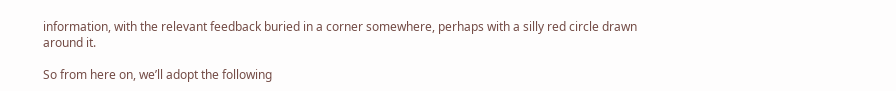information, with the relevant feedback buried in a corner somewhere, perhaps with a silly red circle drawn around it.

So from here on, we’ll adopt the following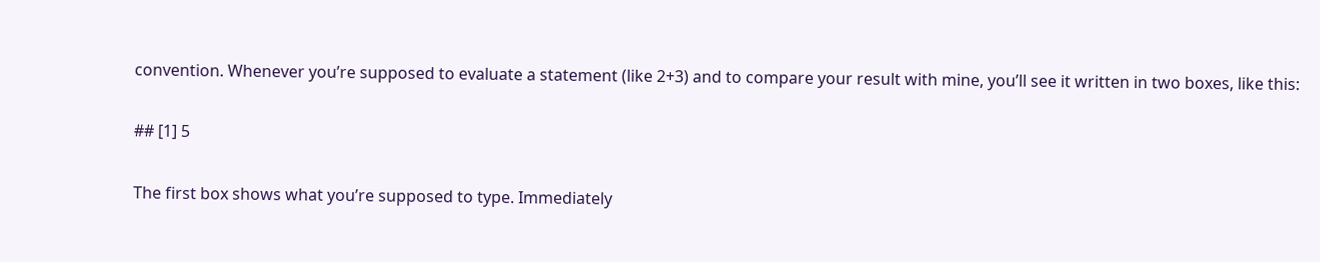convention. Whenever you’re supposed to evaluate a statement (like 2+3) and to compare your result with mine, you’ll see it written in two boxes, like this:

## [1] 5

The first box shows what you’re supposed to type. Immediately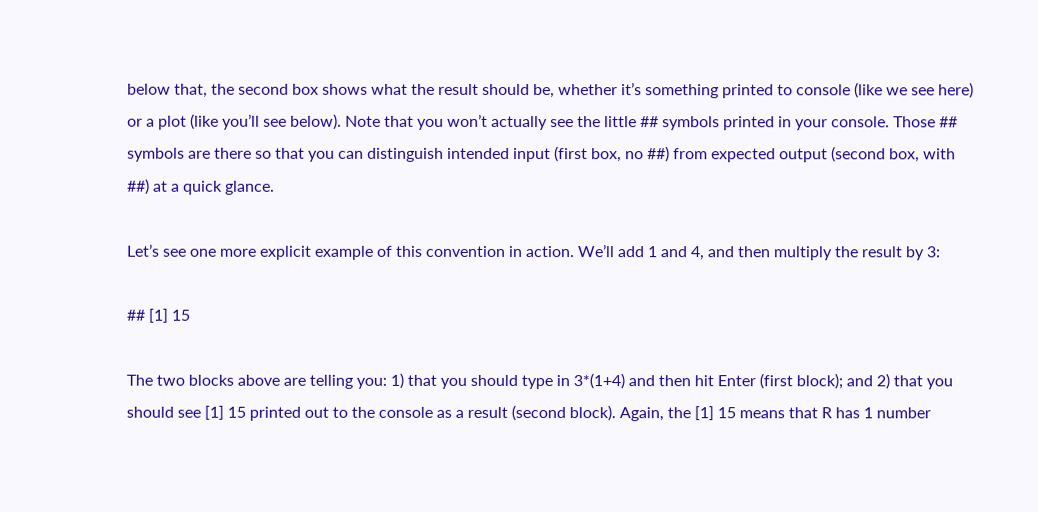below that, the second box shows what the result should be, whether it’s something printed to console (like we see here) or a plot (like you’ll see below). Note that you won’t actually see the little ## symbols printed in your console. Those ## symbols are there so that you can distinguish intended input (first box, no ##) from expected output (second box, with ##) at a quick glance.

Let’s see one more explicit example of this convention in action. We’ll add 1 and 4, and then multiply the result by 3:

## [1] 15

The two blocks above are telling you: 1) that you should type in 3*(1+4) and then hit Enter (first block); and 2) that you should see [1] 15 printed out to the console as a result (second block). Again, the [1] 15 means that R has 1 number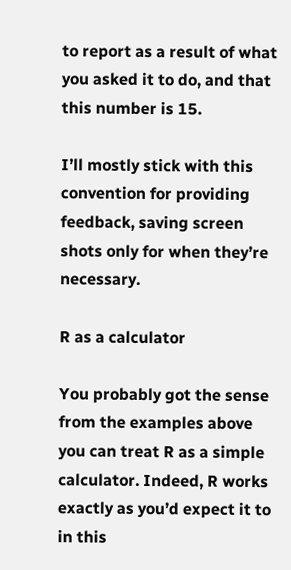to report as a result of what you asked it to do, and that this number is 15.

I’ll mostly stick with this convention for providing feedback, saving screen shots only for when they’re necessary.

R as a calculator

You probably got the sense from the examples above you can treat R as a simple calculator. Indeed, R works exactly as you’d expect it to in this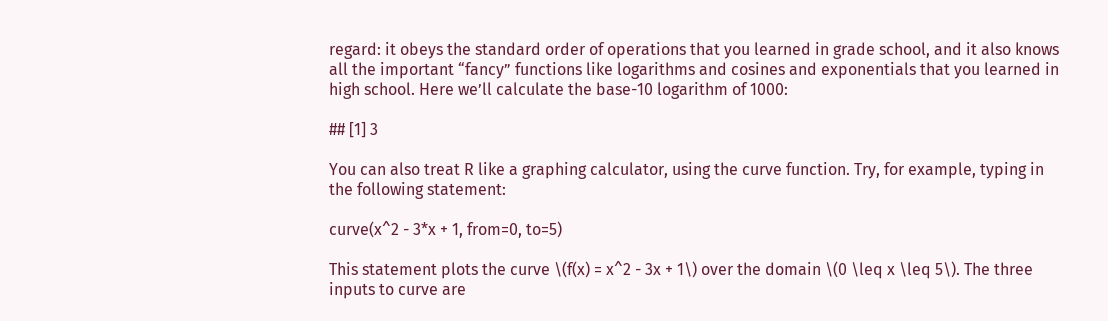regard: it obeys the standard order of operations that you learned in grade school, and it also knows all the important “fancy” functions like logarithms and cosines and exponentials that you learned in high school. Here we’ll calculate the base-10 logarithm of 1000:

## [1] 3

You can also treat R like a graphing calculator, using the curve function. Try, for example, typing in the following statement:

curve(x^2 - 3*x + 1, from=0, to=5)

This statement plots the curve \(f(x) = x^2 - 3x + 1\) over the domain \(0 \leq x \leq 5\). The three inputs to curve are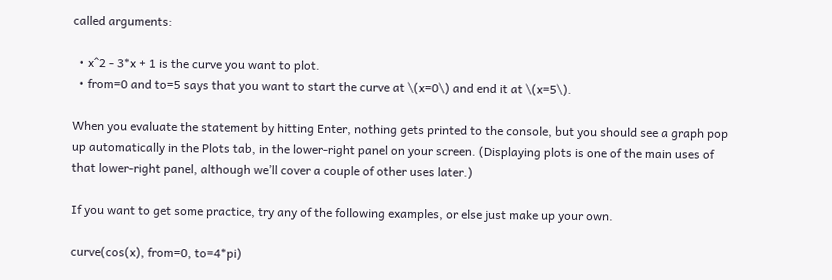called arguments:

  • x^2 - 3*x + 1 is the curve you want to plot.
  • from=0 and to=5 says that you want to start the curve at \(x=0\) and end it at \(x=5\).

When you evaluate the statement by hitting Enter, nothing gets printed to the console, but you should see a graph pop up automatically in the Plots tab, in the lower-right panel on your screen. (Displaying plots is one of the main uses of that lower-right panel, although we’ll cover a couple of other uses later.)

If you want to get some practice, try any of the following examples, or else just make up your own.

curve(cos(x), from=0, to=4*pi)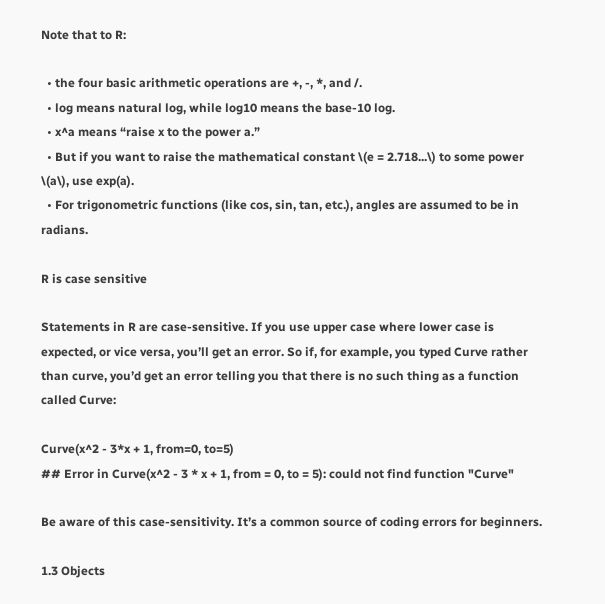Note that to R:

  • the four basic arithmetic operations are +, -, *, and /.
  • log means natural log, while log10 means the base-10 log.
  • x^a means “raise x to the power a.”
  • But if you want to raise the mathematical constant \(e = 2.718...\) to some power \(a\), use exp(a).
  • For trigonometric functions (like cos, sin, tan, etc.), angles are assumed to be in radians.

R is case sensitive

Statements in R are case-sensitive. If you use upper case where lower case is expected, or vice versa, you’ll get an error. So if, for example, you typed Curve rather than curve, you’d get an error telling you that there is no such thing as a function called Curve:

Curve(x^2 - 3*x + 1, from=0, to=5)
## Error in Curve(x^2 - 3 * x + 1, from = 0, to = 5): could not find function "Curve"

Be aware of this case-sensitivity. It’s a common source of coding errors for beginners.

1.3 Objects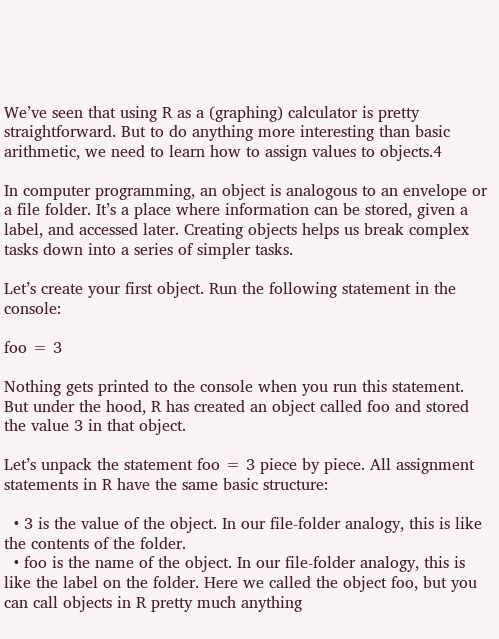We’ve seen that using R as a (graphing) calculator is pretty straightforward. But to do anything more interesting than basic arithmetic, we need to learn how to assign values to objects.4

In computer programming, an object is analogous to an envelope or a file folder. It’s a place where information can be stored, given a label, and accessed later. Creating objects helps us break complex tasks down into a series of simpler tasks.

Let’s create your first object. Run the following statement in the console:

foo = 3

Nothing gets printed to the console when you run this statement. But under the hood, R has created an object called foo and stored the value 3 in that object.

Let’s unpack the statement foo = 3 piece by piece. All assignment statements in R have the same basic structure:

  • 3 is the value of the object. In our file-folder analogy, this is like the contents of the folder.
  • foo is the name of the object. In our file-folder analogy, this is like the label on the folder. Here we called the object foo, but you can call objects in R pretty much anything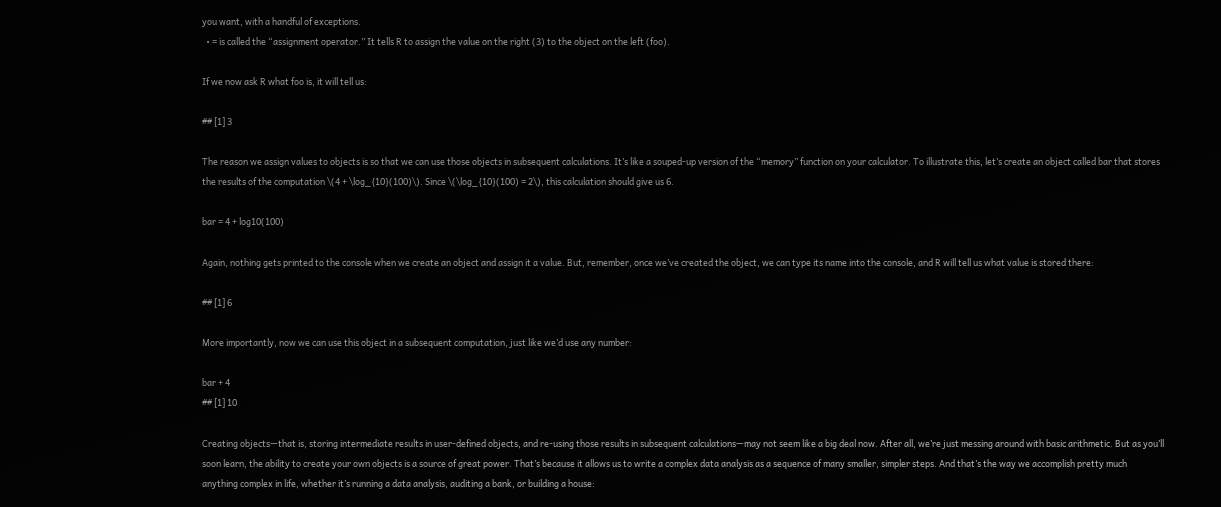you want, with a handful of exceptions.
  • = is called the “assignment operator.” It tells R to assign the value on the right (3) to the object on the left (foo).

If we now ask R what foo is, it will tell us:

## [1] 3

The reason we assign values to objects is so that we can use those objects in subsequent calculations. It’s like a souped-up version of the “memory” function on your calculator. To illustrate this, let’s create an object called bar that stores the results of the computation \(4 + \log_{10}(100)\). Since \(\log_{10}(100) = 2\), this calculation should give us 6.

bar = 4 + log10(100)

Again, nothing gets printed to the console when we create an object and assign it a value. But, remember, once we’ve created the object, we can type its name into the console, and R will tell us what value is stored there:

## [1] 6

More importantly, now we can use this object in a subsequent computation, just like we’d use any number:

bar + 4
## [1] 10

Creating objects—that is, storing intermediate results in user-defined objects, and re-using those results in subsequent calculations—may not seem like a big deal now. After all, we’re just messing around with basic arithmetic. But as you’ll soon learn, the ability to create your own objects is a source of great power. That’s because it allows us to write a complex data analysis as a sequence of many smaller, simpler steps. And that’s the way we accomplish pretty much anything complex in life, whether it’s running a data analysis, auditing a bank, or building a house: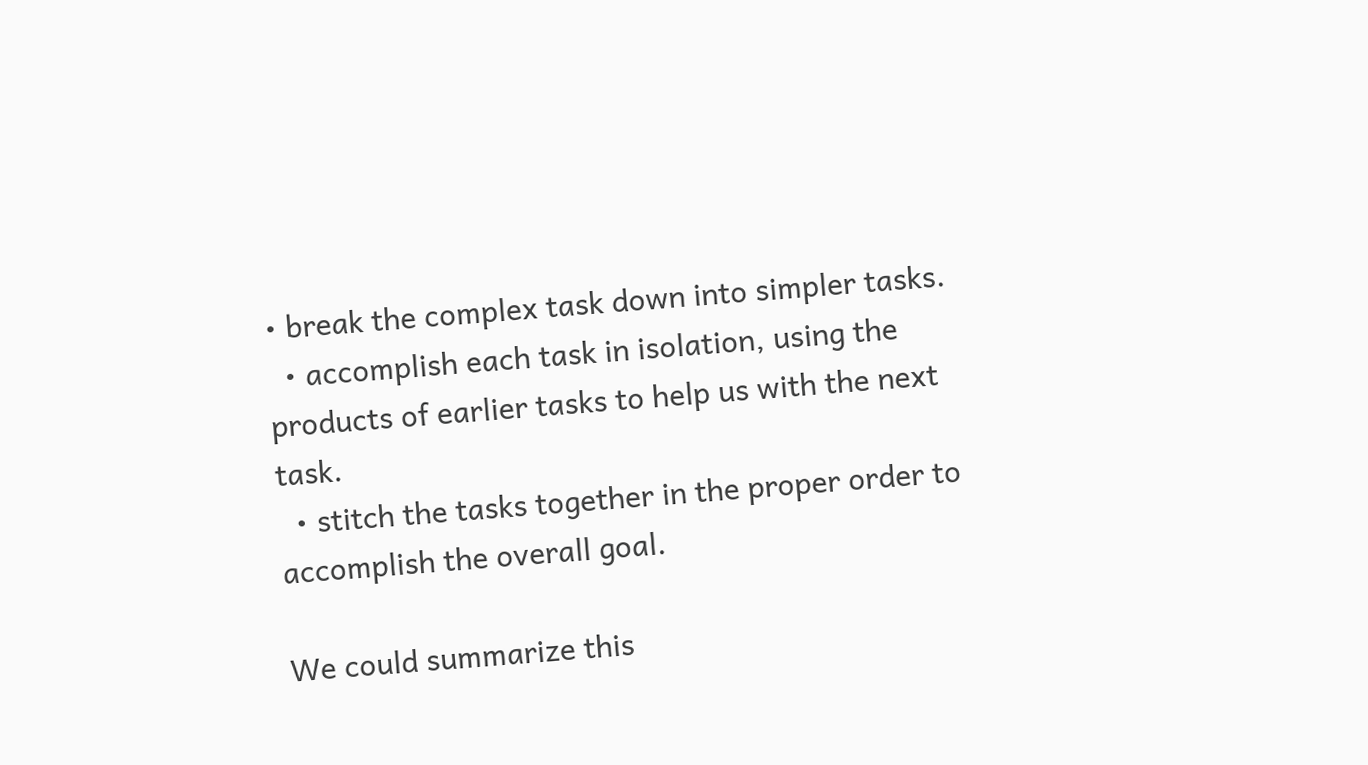• break the complex task down into simpler tasks.
  • accomplish each task in isolation, using the products of earlier tasks to help us with the next task.
  • stitch the tasks together in the proper order to accomplish the overall goal.

We could summarize this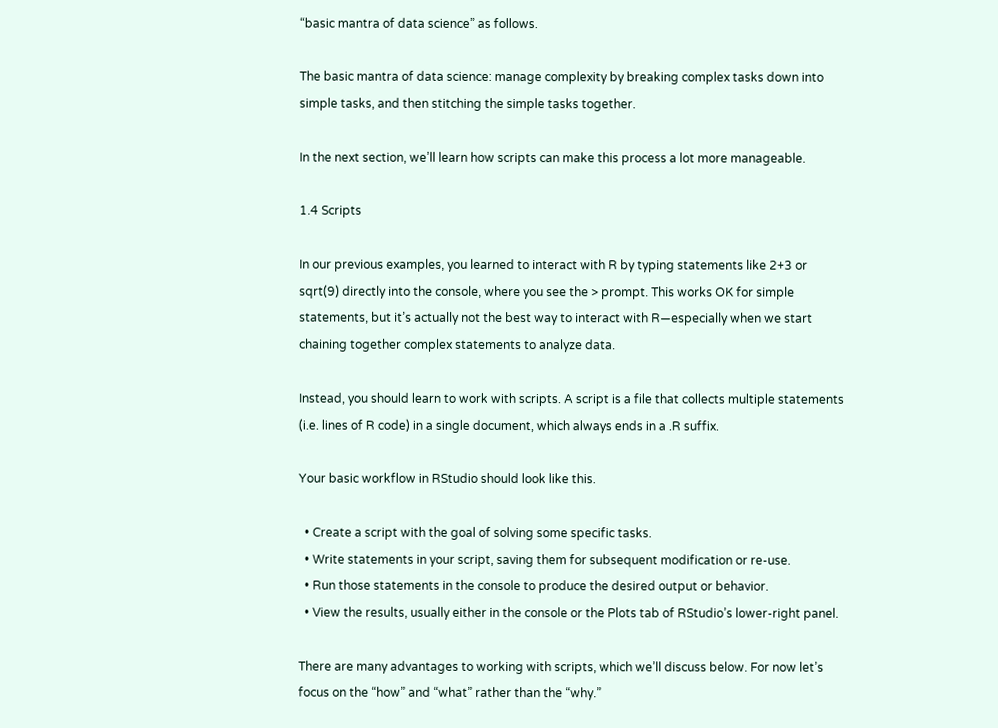“basic mantra of data science” as follows.

The basic mantra of data science: manage complexity by breaking complex tasks down into simple tasks, and then stitching the simple tasks together.

In the next section, we’ll learn how scripts can make this process a lot more manageable.

1.4 Scripts

In our previous examples, you learned to interact with R by typing statements like 2+3 or sqrt(9) directly into the console, where you see the > prompt. This works OK for simple statements, but it’s actually not the best way to interact with R—especially when we start chaining together complex statements to analyze data.

Instead, you should learn to work with scripts. A script is a file that collects multiple statements (i.e. lines of R code) in a single document, which always ends in a .R suffix.

Your basic workflow in RStudio should look like this.

  • Create a script with the goal of solving some specific tasks.
  • Write statements in your script, saving them for subsequent modification or re-use.
  • Run those statements in the console to produce the desired output or behavior.
  • View the results, usually either in the console or the Plots tab of RStudio’s lower-right panel.

There are many advantages to working with scripts, which we’ll discuss below. For now let’s focus on the “how” and “what” rather than the “why.”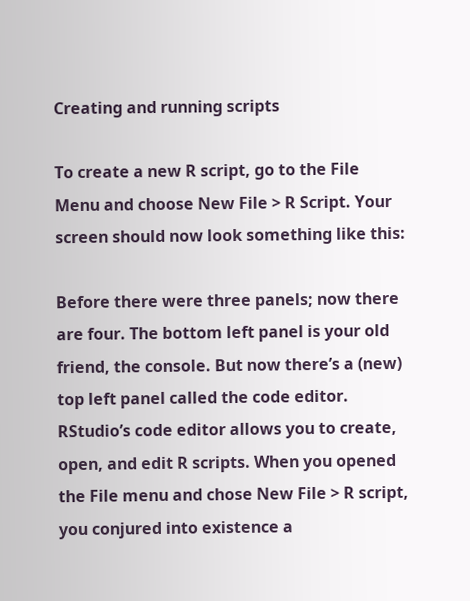Creating and running scripts

To create a new R script, go to the File Menu and choose New File > R Script. Your screen should now look something like this:

Before there were three panels; now there are four. The bottom left panel is your old friend, the console. But now there’s a (new) top left panel called the code editor. RStudio’s code editor allows you to create, open, and edit R scripts. When you opened the File menu and chose New File > R script, you conjured into existence a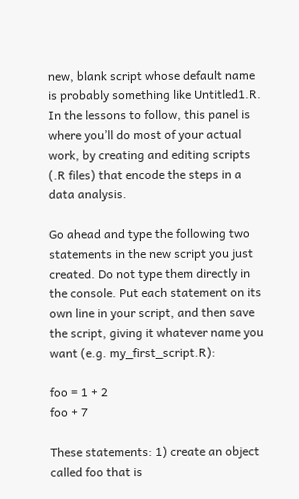new, blank script whose default name is probably something like Untitled1.R. In the lessons to follow, this panel is where you’ll do most of your actual work, by creating and editing scripts (.R files) that encode the steps in a data analysis.

Go ahead and type the following two statements in the new script you just created. Do not type them directly in the console. Put each statement on its own line in your script, and then save the script, giving it whatever name you want (e.g. my_first_script.R):

foo = 1 + 2
foo + 7

These statements: 1) create an object called foo that is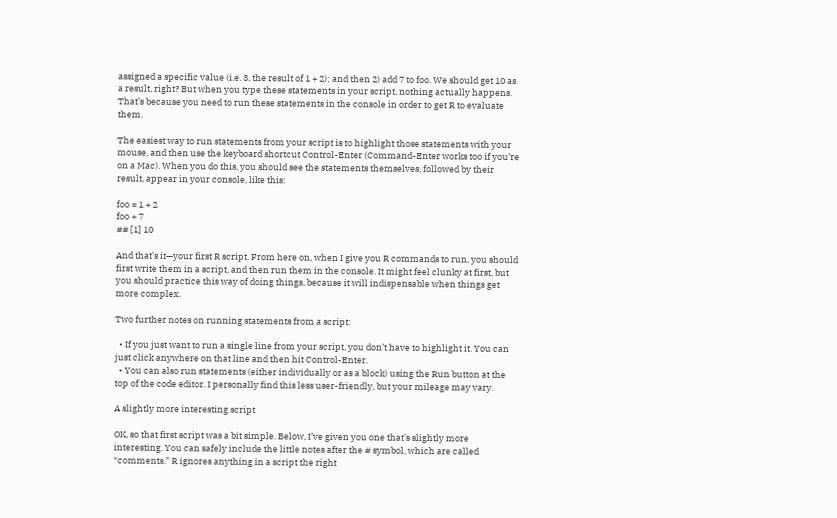assigned a specific value (i.e. 3, the result of 1 + 2); and then 2) add 7 to foo. We should get 10 as a result, right? But when you type these statements in your script, nothing actually happens. That’s because you need to run these statements in the console in order to get R to evaluate them.

The easiest way to run statements from your script is to highlight those statements with your mouse, and then use the keyboard shortcut Control-Enter (Command-Enter works too if you’re on a Mac). When you do this, you should see the statements themselves, followed by their result, appear in your console, like this:

foo = 1 + 2
foo + 7
## [1] 10

And that’s it—your first R script. From here on, when I give you R commands to run, you should first write them in a script, and then run them in the console. It might feel clunky at first, but you should practice this way of doing things, because it will indispensable when things get more complex.

Two further notes on running statements from a script:

  • If you just want to run a single line from your script, you don’t have to highlight it. You can just click anywhere on that line and then hit Control-Enter.
  • You can also run statements (either individually or as a block) using the Run button at the top of the code editor. I personally find this less user-friendly, but your mileage may vary.

A slightly more interesting script

OK, so that first script was a bit simple. Below, I’ve given you one that’s slightly more interesting. You can safely include the little notes after the # symbol, which are called “comments.” R ignores anything in a script the right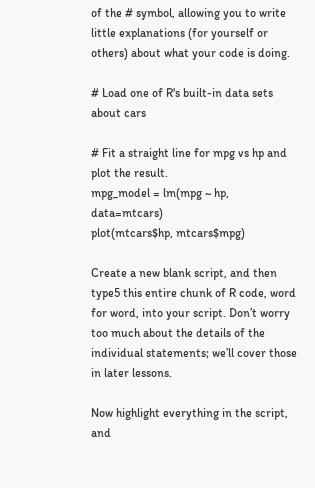of the # symbol, allowing you to write little explanations (for yourself or others) about what your code is doing.

# Load one of R's built-in data sets about cars

# Fit a straight line for mpg vs hp and plot the result.
mpg_model = lm(mpg ~ hp, data=mtcars)
plot(mtcars$hp, mtcars$mpg)

Create a new blank script, and then type5 this entire chunk of R code, word for word, into your script. Don’t worry too much about the details of the individual statements; we’ll cover those in later lessons.

Now highlight everything in the script, and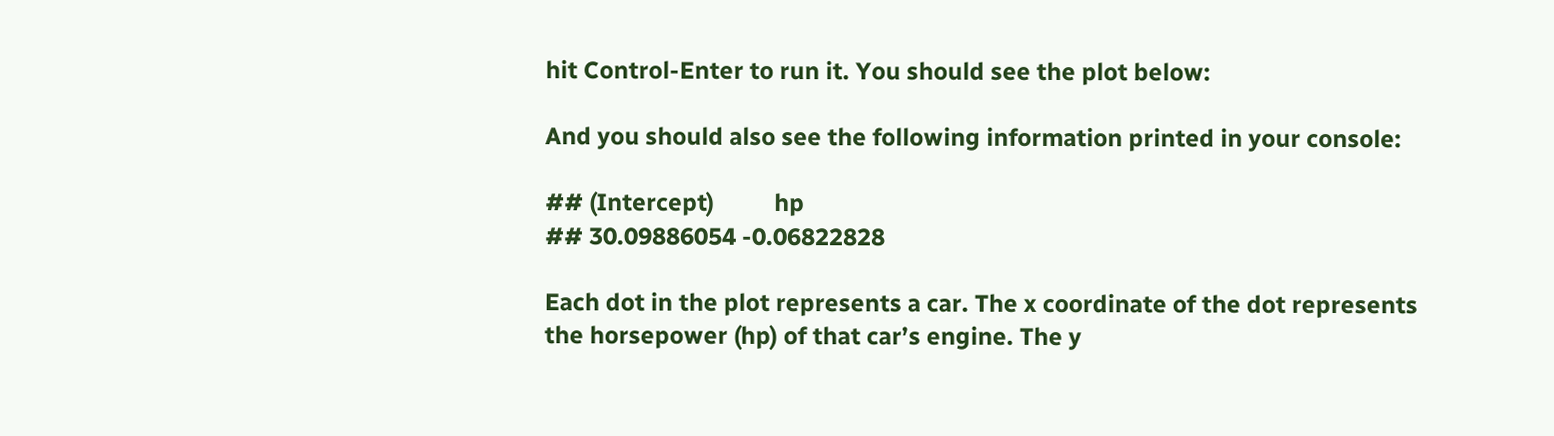hit Control-Enter to run it. You should see the plot below:

And you should also see the following information printed in your console:

## (Intercept)          hp
## 30.09886054 -0.06822828

Each dot in the plot represents a car. The x coordinate of the dot represents the horsepower (hp) of that car’s engine. The y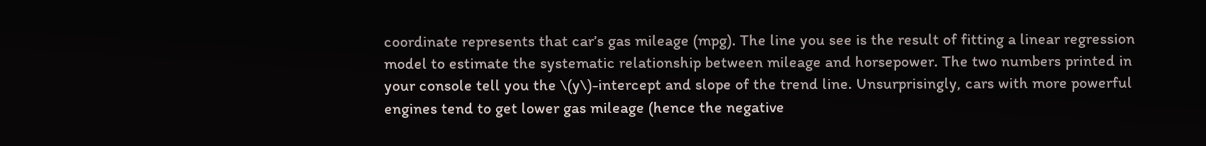coordinate represents that car’s gas mileage (mpg). The line you see is the result of fitting a linear regression model to estimate the systematic relationship between mileage and horsepower. The two numbers printed in your console tell you the \(y\)-intercept and slope of the trend line. Unsurprisingly, cars with more powerful engines tend to get lower gas mileage (hence the negative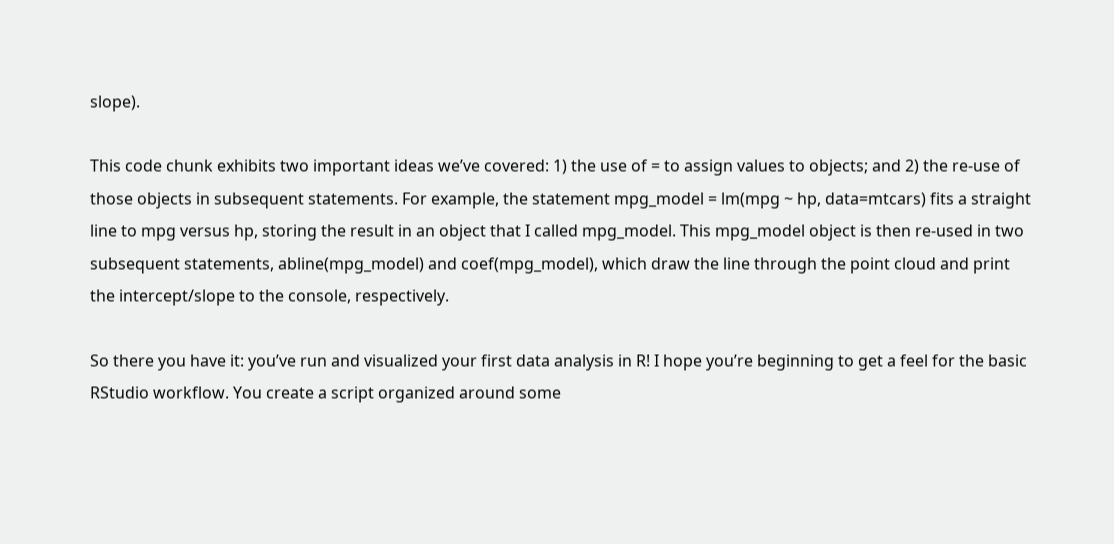slope).

This code chunk exhibits two important ideas we’ve covered: 1) the use of = to assign values to objects; and 2) the re-use of those objects in subsequent statements. For example, the statement mpg_model = lm(mpg ~ hp, data=mtcars) fits a straight line to mpg versus hp, storing the result in an object that I called mpg_model. This mpg_model object is then re-used in two subsequent statements, abline(mpg_model) and coef(mpg_model), which draw the line through the point cloud and print the intercept/slope to the console, respectively.

So there you have it: you’ve run and visualized your first data analysis in R! I hope you’re beginning to get a feel for the basic RStudio workflow. You create a script organized around some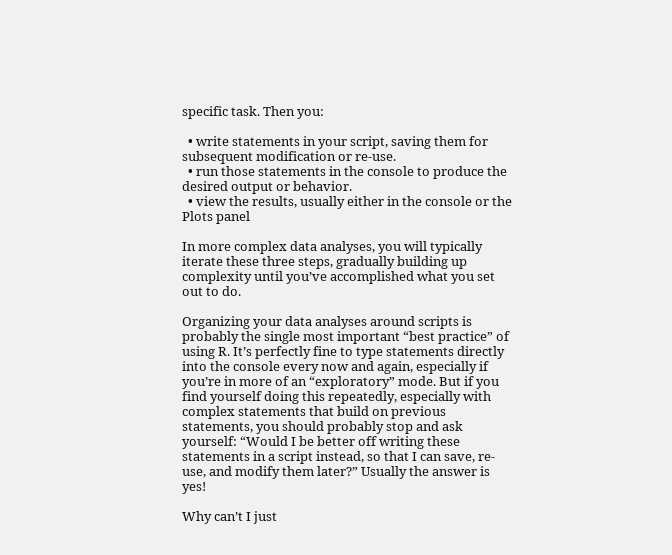specific task. Then you:

  • write statements in your script, saving them for subsequent modification or re-use.
  • run those statements in the console to produce the desired output or behavior.
  • view the results, usually either in the console or the Plots panel

In more complex data analyses, you will typically iterate these three steps, gradually building up complexity until you’ve accomplished what you set out to do.

Organizing your data analyses around scripts is probably the single most important “best practice” of using R. It’s perfectly fine to type statements directly into the console every now and again, especially if you’re in more of an “exploratory” mode. But if you find yourself doing this repeatedly, especially with complex statements that build on previous statements, you should probably stop and ask yourself: “Would I be better off writing these statements in a script instead, so that I can save, re-use, and modify them later?” Usually the answer is yes!

Why can’t I just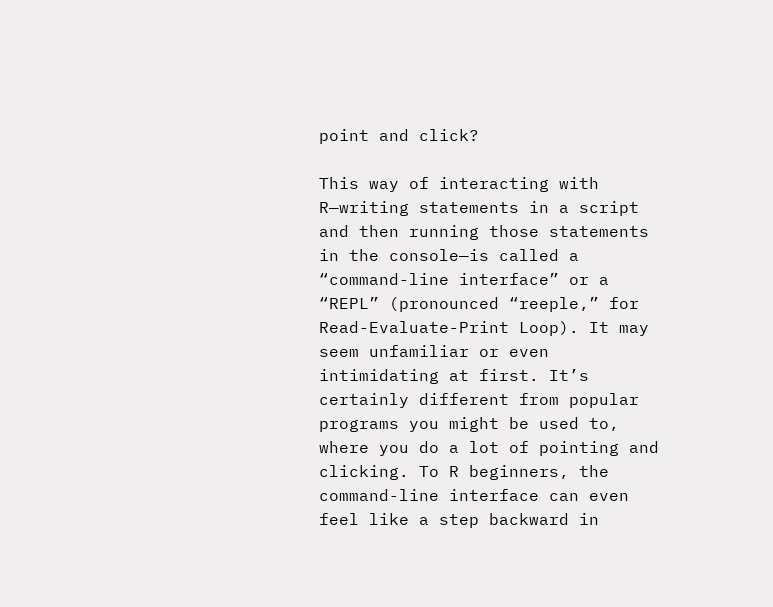point and click?

This way of interacting with R—writing statements in a script and then running those statements in the console—is called a “command-line interface” or a “REPL” (pronounced “reeple,” for Read-Evaluate-Print Loop). It may seem unfamiliar or even intimidating at first. It’s certainly different from popular programs you might be used to, where you do a lot of pointing and clicking. To R beginners, the command-line interface can even feel like a step backward in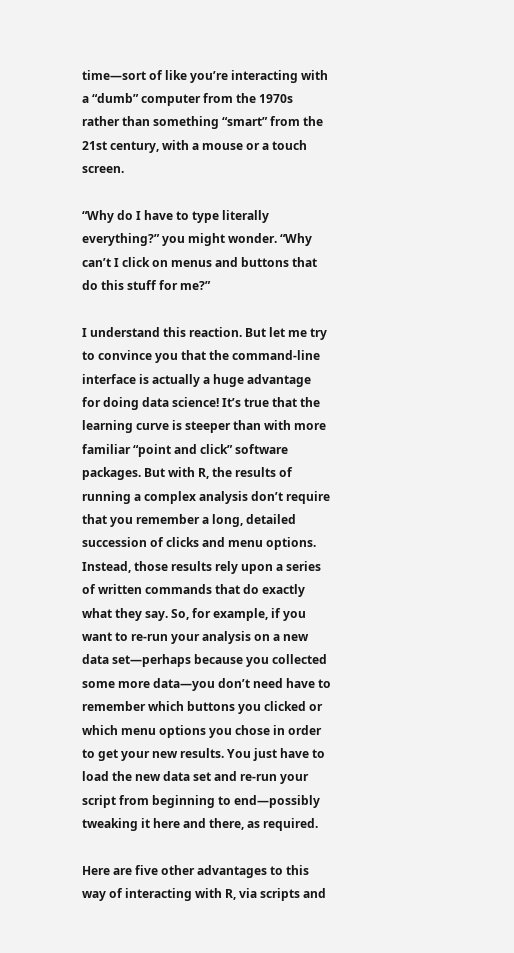time—sort of like you’re interacting with a “dumb” computer from the 1970s rather than something “smart” from the 21st century, with a mouse or a touch screen.

“Why do I have to type literally everything?” you might wonder. “Why can’t I click on menus and buttons that do this stuff for me?”

I understand this reaction. But let me try to convince you that the command-line interface is actually a huge advantage for doing data science! It’s true that the learning curve is steeper than with more familiar “point and click” software packages. But with R, the results of running a complex analysis don’t require that you remember a long, detailed succession of clicks and menu options. Instead, those results rely upon a series of written commands that do exactly what they say. So, for example, if you want to re-run your analysis on a new data set—perhaps because you collected some more data—you don’t need have to remember which buttons you clicked or which menu options you chose in order to get your new results. You just have to load the new data set and re-run your script from beginning to end—possibly tweaking it here and there, as required.

Here are five other advantages to this way of interacting with R, via scripts and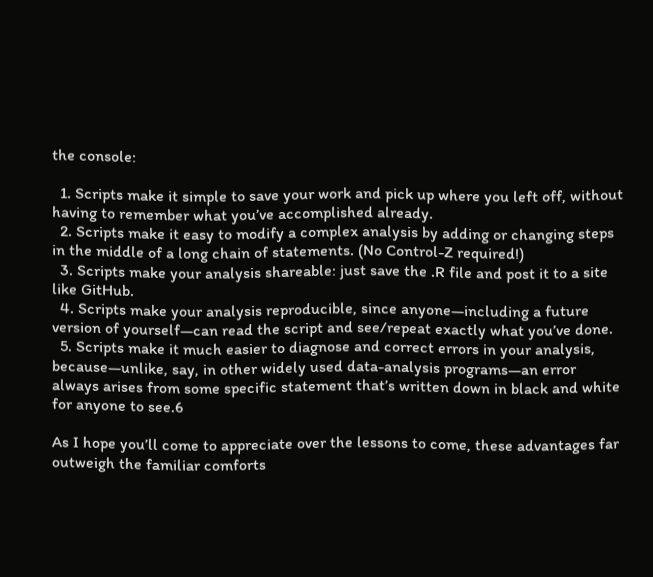the console:

  1. Scripts make it simple to save your work and pick up where you left off, without having to remember what you’ve accomplished already.
  2. Scripts make it easy to modify a complex analysis by adding or changing steps in the middle of a long chain of statements. (No Control-Z required!)
  3. Scripts make your analysis shareable: just save the .R file and post it to a site like GitHub.
  4. Scripts make your analysis reproducible, since anyone—including a future version of yourself—can read the script and see/repeat exactly what you’ve done.
  5. Scripts make it much easier to diagnose and correct errors in your analysis, because—unlike, say, in other widely used data-analysis programs—an error always arises from some specific statement that’s written down in black and white for anyone to see.6

As I hope you’ll come to appreciate over the lessons to come, these advantages far outweigh the familiar comforts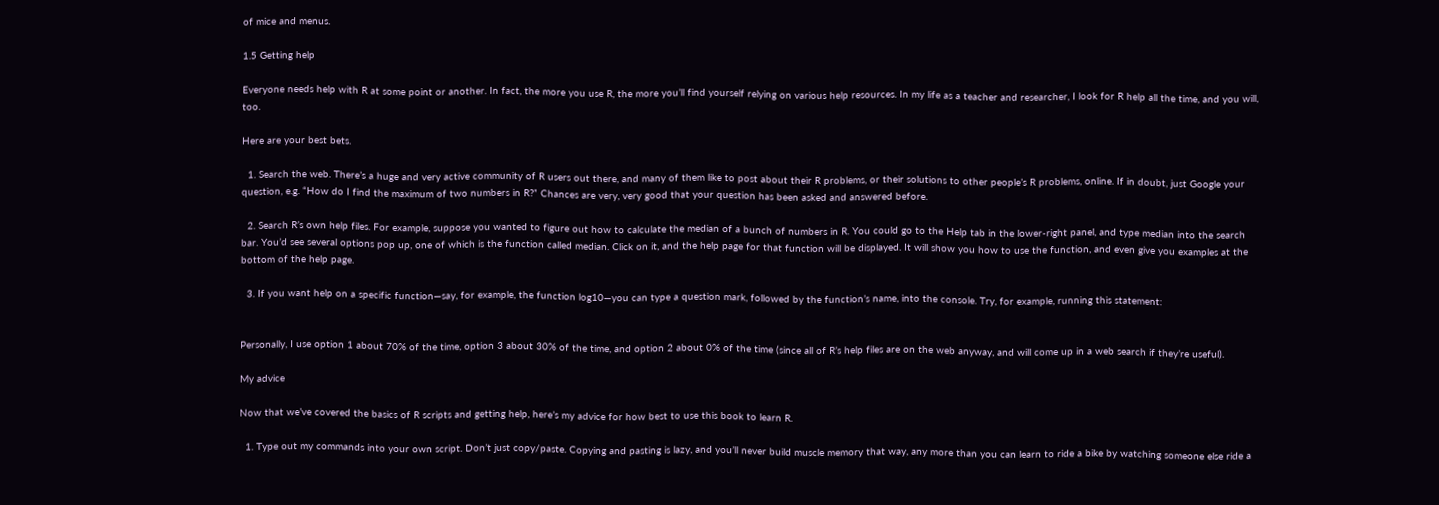of mice and menus.

1.5 Getting help

Everyone needs help with R at some point or another. In fact, the more you use R, the more you’ll find yourself relying on various help resources. In my life as a teacher and researcher, I look for R help all the time, and you will, too.

Here are your best bets.

  1. Search the web. There’s a huge and very active community of R users out there, and many of them like to post about their R problems, or their solutions to other people’s R problems, online. If in doubt, just Google your question, e.g. “How do I find the maximum of two numbers in R?” Chances are very, very good that your question has been asked and answered before.

  2. Search R’s own help files. For example, suppose you wanted to figure out how to calculate the median of a bunch of numbers in R. You could go to the Help tab in the lower-right panel, and type median into the search bar. You’d see several options pop up, one of which is the function called median. Click on it, and the help page for that function will be displayed. It will show you how to use the function, and even give you examples at the bottom of the help page.

  3. If you want help on a specific function—say, for example, the function log10—you can type a question mark, followed by the function’s name, into the console. Try, for example, running this statement:


Personally, I use option 1 about 70% of the time, option 3 about 30% of the time, and option 2 about 0% of the time (since all of R’s help files are on the web anyway, and will come up in a web search if they’re useful).

My advice

Now that we’ve covered the basics of R scripts and getting help, here’s my advice for how best to use this book to learn R.

  1. Type out my commands into your own script. Don’t just copy/paste. Copying and pasting is lazy, and you’ll never build muscle memory that way, any more than you can learn to ride a bike by watching someone else ride a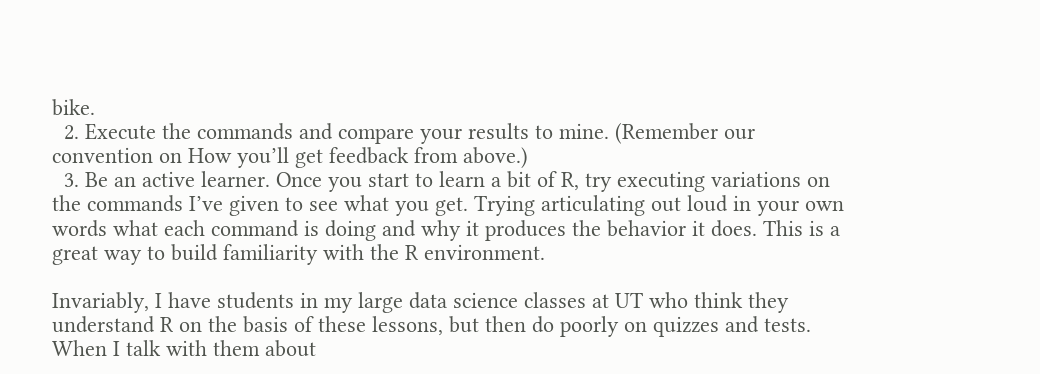bike.
  2. Execute the commands and compare your results to mine. (Remember our convention on How you’ll get feedback from above.)
  3. Be an active learner. Once you start to learn a bit of R, try executing variations on the commands I’ve given to see what you get. Trying articulating out loud in your own words what each command is doing and why it produces the behavior it does. This is a great way to build familiarity with the R environment.

Invariably, I have students in my large data science classes at UT who think they understand R on the basis of these lessons, but then do poorly on quizzes and tests. When I talk with them about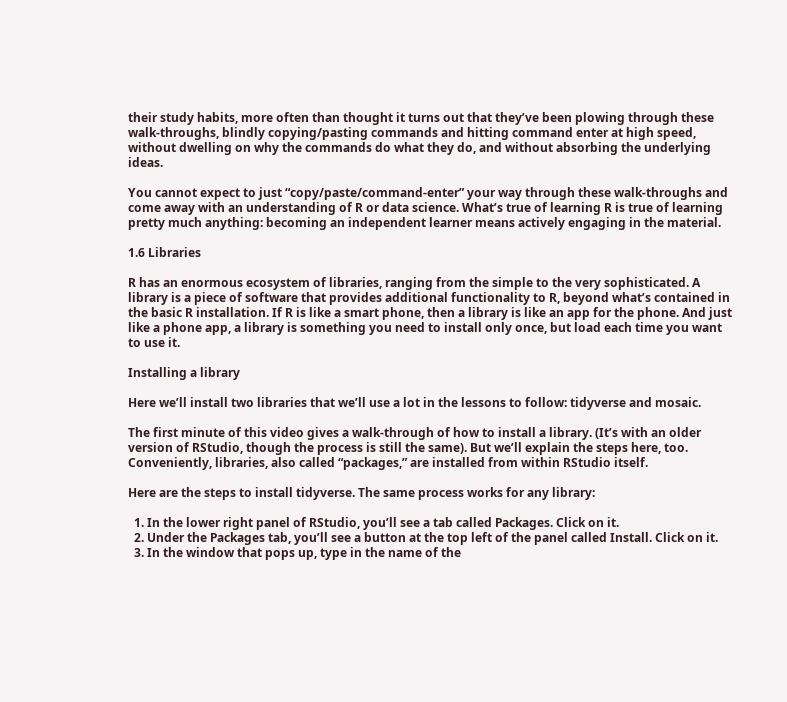their study habits, more often than thought it turns out that they’ve been plowing through these walk-throughs, blindly copying/pasting commands and hitting command enter at high speed, without dwelling on why the commands do what they do, and without absorbing the underlying ideas.

You cannot expect to just “copy/paste/command-enter” your way through these walk-throughs and come away with an understanding of R or data science. What’s true of learning R is true of learning pretty much anything: becoming an independent learner means actively engaging in the material.

1.6 Libraries

R has an enormous ecosystem of libraries, ranging from the simple to the very sophisticated. A library is a piece of software that provides additional functionality to R, beyond what’s contained in the basic R installation. If R is like a smart phone, then a library is like an app for the phone. And just like a phone app, a library is something you need to install only once, but load each time you want to use it.

Installing a library

Here we’ll install two libraries that we’ll use a lot in the lessons to follow: tidyverse and mosaic.

The first minute of this video gives a walk-through of how to install a library. (It’s with an older version of RStudio, though the process is still the same). But we’ll explain the steps here, too. Conveniently, libraries, also called “packages,” are installed from within RStudio itself.

Here are the steps to install tidyverse. The same process works for any library:

  1. In the lower right panel of RStudio, you’ll see a tab called Packages. Click on it.
  2. Under the Packages tab, you’ll see a button at the top left of the panel called Install. Click on it.
  3. In the window that pops up, type in the name of the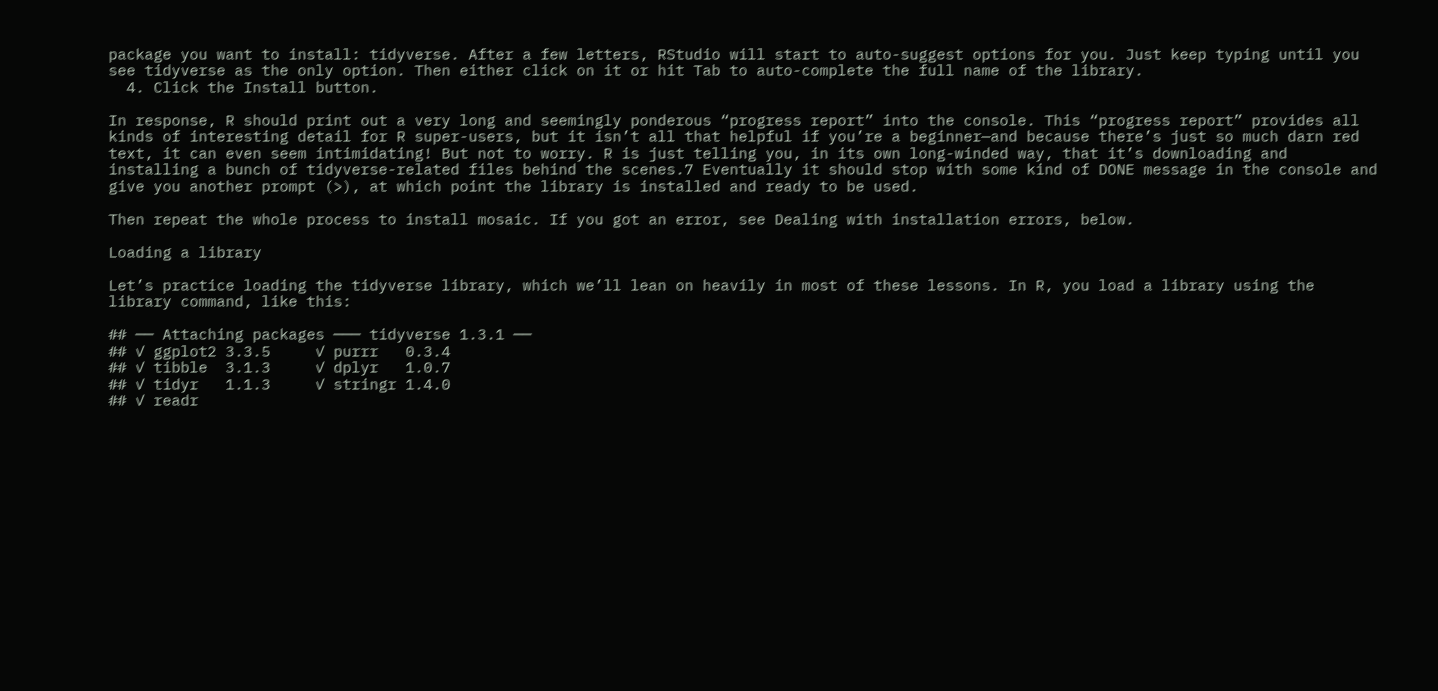package you want to install: tidyverse. After a few letters, RStudio will start to auto-suggest options for you. Just keep typing until you see tidyverse as the only option. Then either click on it or hit Tab to auto-complete the full name of the library.
  4. Click the Install button.

In response, R should print out a very long and seemingly ponderous “progress report” into the console. This “progress report” provides all kinds of interesting detail for R super-users, but it isn’t all that helpful if you’re a beginner—and because there’s just so much darn red text, it can even seem intimidating! But not to worry. R is just telling you, in its own long-winded way, that it’s downloading and installing a bunch of tidyverse-related files behind the scenes.7 Eventually it should stop with some kind of DONE message in the console and give you another prompt (>), at which point the library is installed and ready to be used.

Then repeat the whole process to install mosaic. If you got an error, see Dealing with installation errors, below.

Loading a library

Let’s practice loading the tidyverse library, which we’ll lean on heavily in most of these lessons. In R, you load a library using the library command, like this:

## ── Attaching packages ─── tidyverse 1.3.1 ──
## ✓ ggplot2 3.3.5     ✓ purrr   0.3.4
## ✓ tibble  3.1.3     ✓ dplyr   1.0.7
## ✓ tidyr   1.1.3     ✓ stringr 1.4.0
## ✓ readr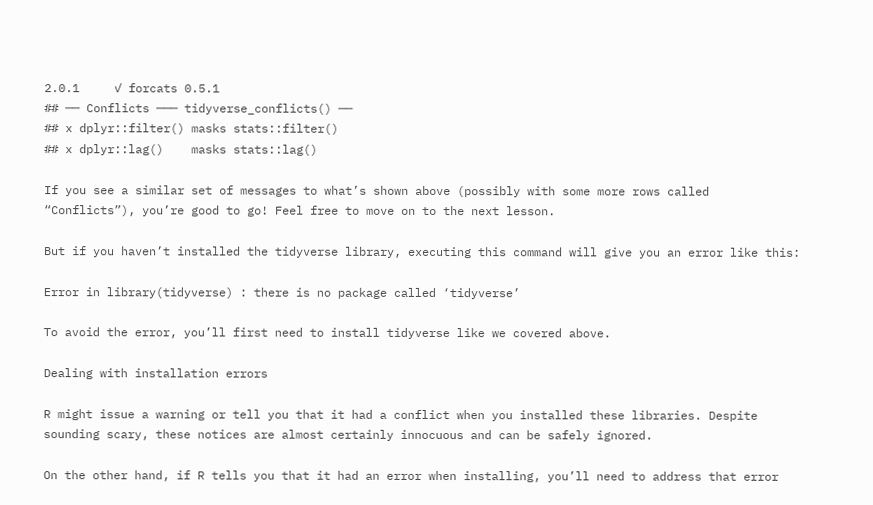2.0.1     ✓ forcats 0.5.1
## ── Conflicts ─── tidyverse_conflicts() ──
## x dplyr::filter() masks stats::filter()
## x dplyr::lag()    masks stats::lag()

If you see a similar set of messages to what’s shown above (possibly with some more rows called “Conflicts”), you’re good to go! Feel free to move on to the next lesson.

But if you haven’t installed the tidyverse library, executing this command will give you an error like this:

Error in library(tidyverse) : there is no package called ‘tidyverse’

To avoid the error, you’ll first need to install tidyverse like we covered above.

Dealing with installation errors

R might issue a warning or tell you that it had a conflict when you installed these libraries. Despite sounding scary, these notices are almost certainly innocuous and can be safely ignored.

On the other hand, if R tells you that it had an error when installing, you’ll need to address that error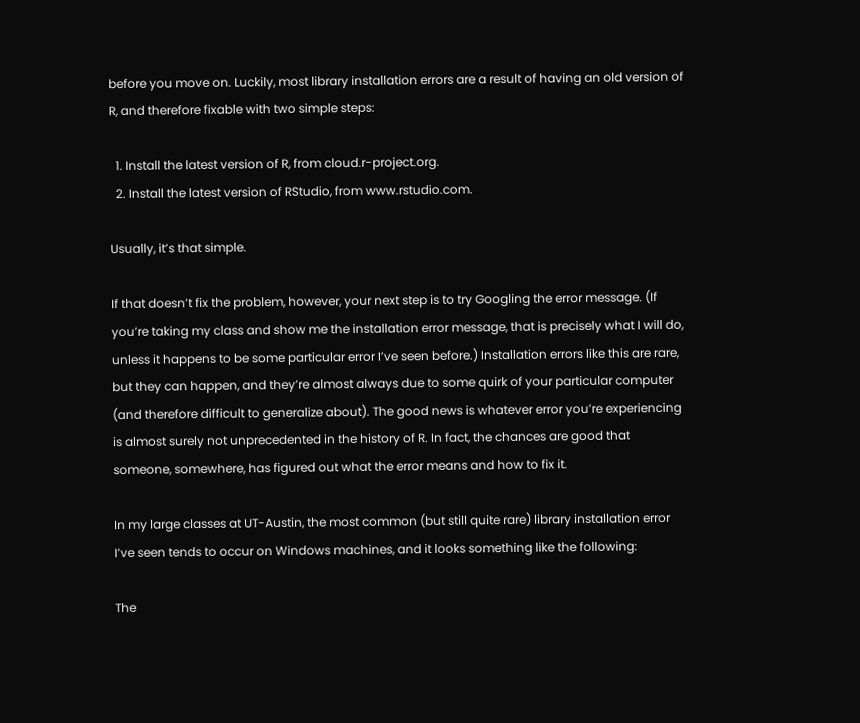before you move on. Luckily, most library installation errors are a result of having an old version of R, and therefore fixable with two simple steps:

  1. Install the latest version of R, from cloud.r-project.org.
  2. Install the latest version of RStudio, from www.rstudio.com.

Usually, it’s that simple.

If that doesn’t fix the problem, however, your next step is to try Googling the error message. (If you’re taking my class and show me the installation error message, that is precisely what I will do, unless it happens to be some particular error I’ve seen before.) Installation errors like this are rare, but they can happen, and they’re almost always due to some quirk of your particular computer (and therefore difficult to generalize about). The good news is whatever error you’re experiencing is almost surely not unprecedented in the history of R. In fact, the chances are good that someone, somewhere, has figured out what the error means and how to fix it.

In my large classes at UT-Austin, the most common (but still quite rare) library installation error I’ve seen tends to occur on Windows machines, and it looks something like the following:

The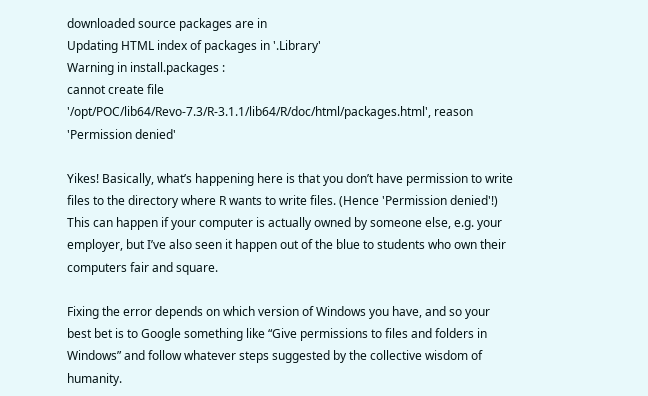downloaded source packages are in
Updating HTML index of packages in '.Library'
Warning in install.packages :
cannot create file
'/opt/POC/lib64/Revo-7.3/R-3.1.1/lib64/R/doc/html/packages.html', reason
'Permission denied'

Yikes! Basically, what’s happening here is that you don’t have permission to write files to the directory where R wants to write files. (Hence 'Permission denied'!) This can happen if your computer is actually owned by someone else, e.g. your employer, but I’ve also seen it happen out of the blue to students who own their computers fair and square.

Fixing the error depends on which version of Windows you have, and so your best bet is to Google something like “Give permissions to files and folders in Windows” and follow whatever steps suggested by the collective wisdom of humanity.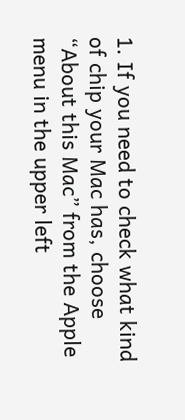1. If you need to check what kind of chip your Mac has, choose “About this Mac” from the Apple menu in the upper left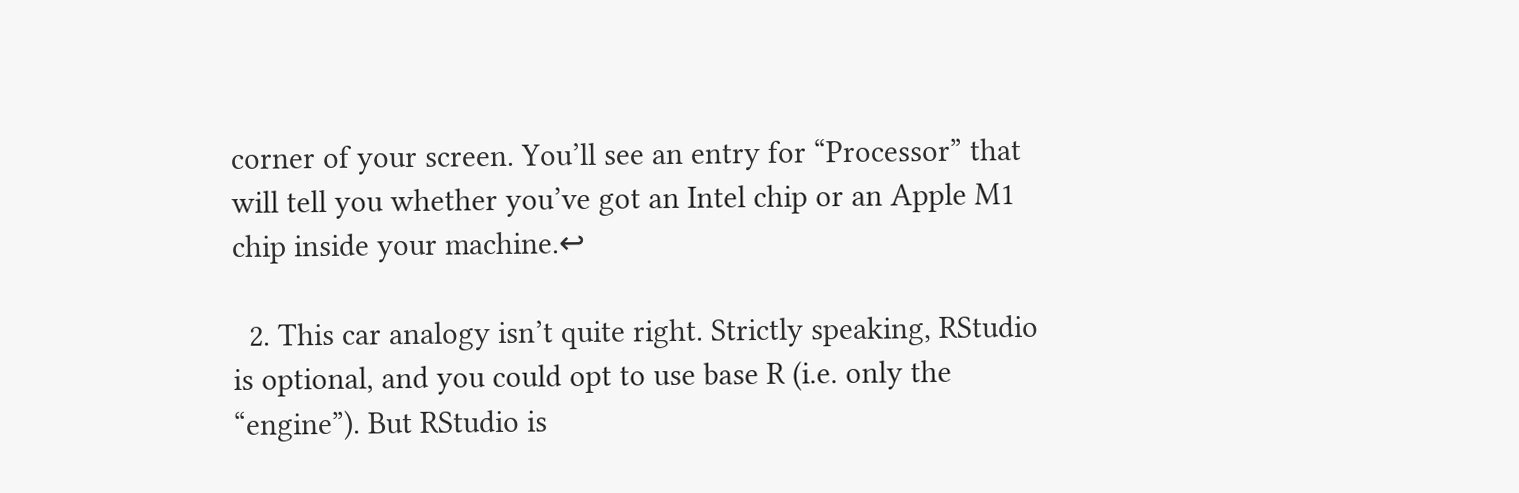corner of your screen. You’ll see an entry for “Processor” that will tell you whether you’ve got an Intel chip or an Apple M1 chip inside your machine.↩

  2. This car analogy isn’t quite right. Strictly speaking, RStudio is optional, and you could opt to use base R (i.e. only the “engine”). But RStudio is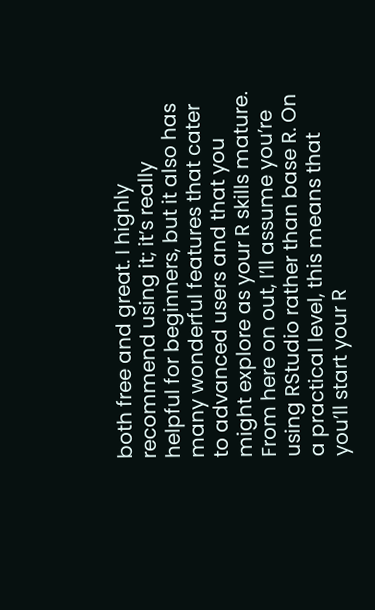both free and great. I highly recommend using it; it’s really helpful for beginners, but it also has many wonderful features that cater to advanced users and that you might explore as your R skills mature. From here on out, I’ll assume you’re using RStudio rather than base R. On a practical level, this means that you’ll start your R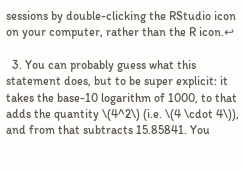sessions by double-clicking the RStudio icon on your computer, rather than the R icon.↩

  3. You can probably guess what this statement does, but to be super explicit: it takes the base-10 logarithm of 1000, to that adds the quantity \(4^2\) (i.e. \(4 \cdot 4\)), and from that subtracts 15.85841. You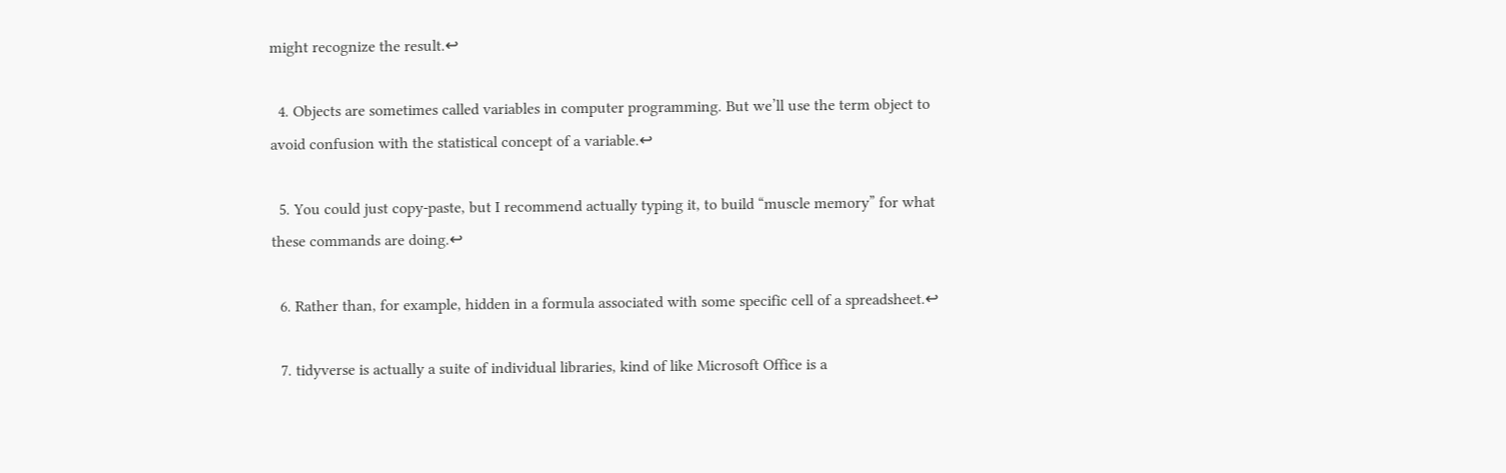might recognize the result.↩

  4. Objects are sometimes called variables in computer programming. But we’ll use the term object to avoid confusion with the statistical concept of a variable.↩

  5. You could just copy-paste, but I recommend actually typing it, to build “muscle memory” for what these commands are doing.↩

  6. Rather than, for example, hidden in a formula associated with some specific cell of a spreadsheet.↩

  7. tidyverse is actually a suite of individual libraries, kind of like Microsoft Office is a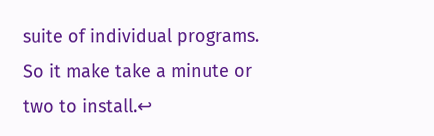suite of individual programs. So it make take a minute or two to install.↩